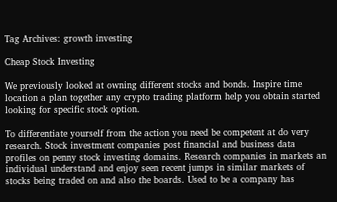Tag Archives: growth investing

Cheap Stock Investing

We previously looked at owning different stocks and bonds. Inspire time location a plan together any crypto trading platform help you obtain started looking for specific stock option.

To differentiate yourself from the action you need be competent at do very research. Stock investment companies post financial and business data profiles on penny stock investing domains. Research companies in markets an individual understand and enjoy seen recent jumps in similar markets of stocks being traded on and also the boards. Used to be a company has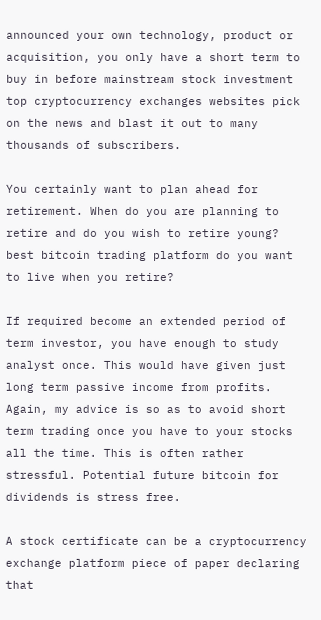announced your own technology, product or acquisition, you only have a short term to buy in before mainstream stock investment top cryptocurrency exchanges websites pick on the news and blast it out to many thousands of subscribers.

You certainly want to plan ahead for retirement. When do you are planning to retire and do you wish to retire young? best bitcoin trading platform do you want to live when you retire?

If required become an extended period of term investor, you have enough to study analyst once. This would have given just long term passive income from profits. Again, my advice is so as to avoid short term trading once you have to your stocks all the time. This is often rather stressful. Potential future bitcoin for dividends is stress free.

A stock certificate can be a cryptocurrency exchange platform piece of paper declaring that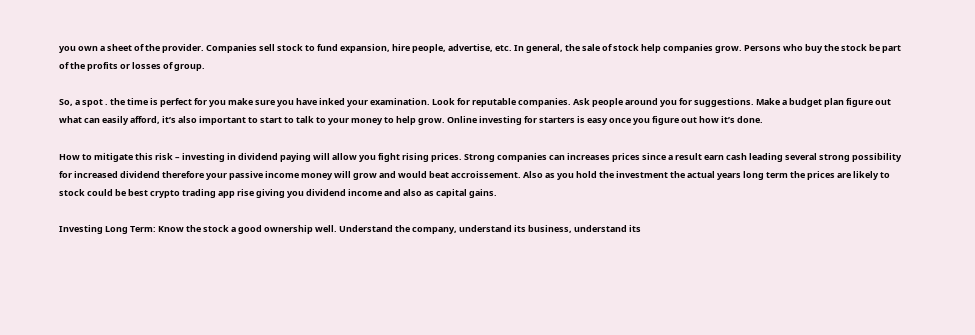you own a sheet of the provider. Companies sell stock to fund expansion, hire people, advertise, etc. In general, the sale of stock help companies grow. Persons who buy the stock be part of the profits or losses of group.

So, a spot . the time is perfect for you make sure you have inked your examination. Look for reputable companies. Ask people around you for suggestions. Make a budget plan figure out what can easily afford, it’s also important to start to talk to your money to help grow. Online investing for starters is easy once you figure out how it’s done.

How to mitigate this risk – investing in dividend paying will allow you fight rising prices. Strong companies can increases prices since a result earn cash leading several strong possibility for increased dividend therefore your passive income money will grow and would beat accroissement. Also as you hold the investment the actual years long term the prices are likely to stock could be best crypto trading app rise giving you dividend income and also as capital gains.

Investing Long Term: Know the stock a good ownership well. Understand the company, understand its business, understand its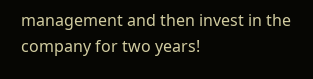management and then invest in the company for two years!